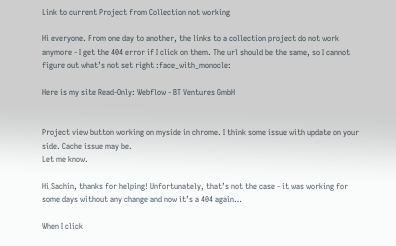Link to current Project from Collection not working

Hi everyone. From one day to another, the links to a collection project do not work anymore - I get the 404 error if I click on them. The url should be the same, so I cannot figure out what’s not set right :face_with_monocle:

Here is my site Read-Only: Webflow - BT Ventures GmbH


Project view button working on myside in chrome. I think some issue with update on your side. Cache issue may be.
Let me know.

Hi Sachin, thanks for helping! Unfortunately, that’s not the case - it was working for some days without any change and now it’s a 404 again…

When I click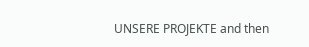UNSERE PROJEKTE and then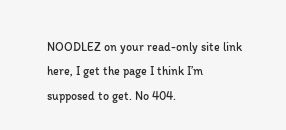NOODLEZ on your read-only site link here, I get the page I think I’m supposed to get. No 404.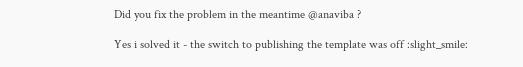Did you fix the problem in the meantime @anaviba ?

Yes i solved it - the switch to publishing the template was off :slight_smile: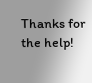Thanks for the help!